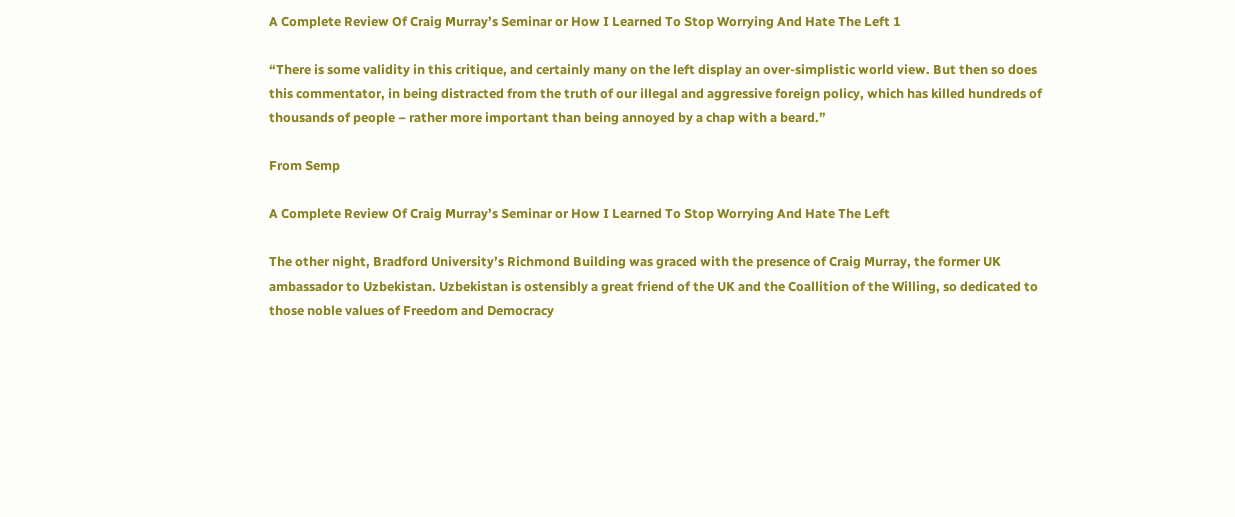A Complete Review Of Craig Murray’s Seminar or How I Learned To Stop Worrying And Hate The Left 1

“There is some validity in this critique, and certainly many on the left display an over-simplistic world view. But then so does this commentator, in being distracted from the truth of our illegal and aggressive foreign policy, which has killed hundreds of thousands of people – rather more important than being annoyed by a chap with a beard.”

From Semp

A Complete Review Of Craig Murray’s Seminar or How I Learned To Stop Worrying And Hate The Left

The other night, Bradford University’s Richmond Building was graced with the presence of Craig Murray, the former UK ambassador to Uzbekistan. Uzbekistan is ostensibly a great friend of the UK and the Coallition of the Willing, so dedicated to those noble values of Freedom and Democracy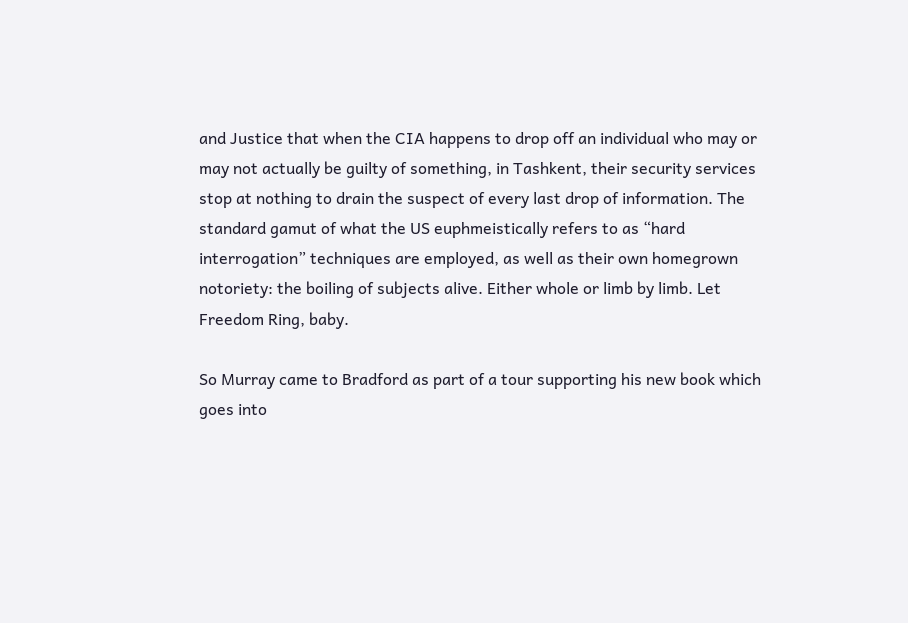and Justice that when the CIA happens to drop off an individual who may or may not actually be guilty of something, in Tashkent, their security services stop at nothing to drain the suspect of every last drop of information. The standard gamut of what the US euphmeistically refers to as “hard interrogation” techniques are employed, as well as their own homegrown notoriety: the boiling of subjects alive. Either whole or limb by limb. Let Freedom Ring, baby.

So Murray came to Bradford as part of a tour supporting his new book which goes into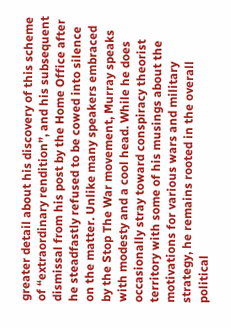greater detail about his discovery of this scheme of “extraordinary rendition”, and his subsequent dismissal from his post by the Home Office after he steadfastly refused to be cowed into silence on the matter. Unlike many speakers embraced by the Stop The War movement, Murray speaks with modesty and a cool head. While he does occasionally stray toward conspiracy theorist territory with some of his musings about the motivations for various wars and military strategy, he remains rooted in the overall political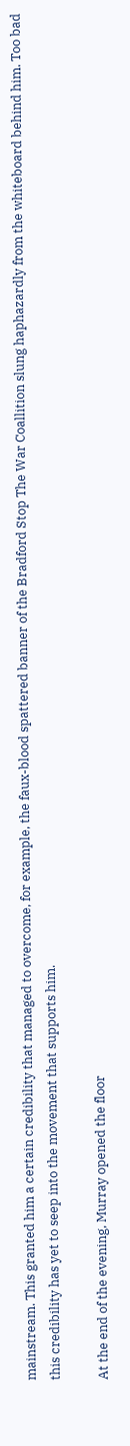mainstream. This granted him a certain credibility that managed to overcome, for example, the faux-blood spattered banner of the Bradford Stop The War Coallition slung haphazardly from the whiteboard behind him. Too bad this credibility has yet to seep into the movement that supports him.

At the end of the evening, Murray opened the floor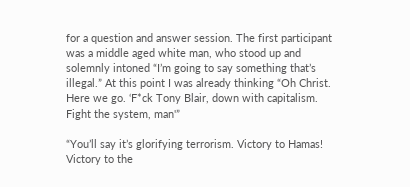for a question and answer session. The first participant was a middle aged white man, who stood up and solemnly intoned “I’m going to say something that’s illegal.” At this point I was already thinking “Oh Christ. Here we go. ‘F*ck Tony Blair, down with capitalism. Fight the system, man'”

“You’ll say it’s glorifying terrorism. Victory to Hamas! Victory to the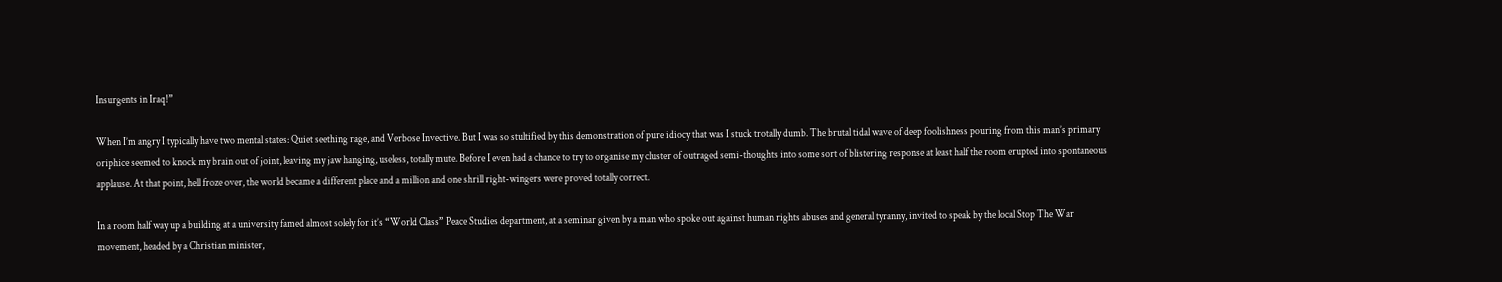Insurgents in Iraq!”

When I’m angry I typically have two mental states: Quiet seething rage, and Verbose Invective. But I was so stultified by this demonstration of pure idiocy that was I stuck trotally dumb. The brutal tidal wave of deep foolishness pouring from this man’s primary oriphice seemed to knock my brain out of joint, leaving my jaw hanging, useless, totally mute. Before I even had a chance to try to organise my cluster of outraged semi-thoughts into some sort of blistering response at least half the room erupted into spontaneous applause. At that point, hell froze over, the world became a different place and a million and one shrill right-wingers were proved totally correct.

In a room half way up a building at a university famed almost solely for it’s “World Class” Peace Studies department, at a seminar given by a man who spoke out against human rights abuses and general tyranny, invited to speak by the local Stop The War movement, headed by a Christian minister,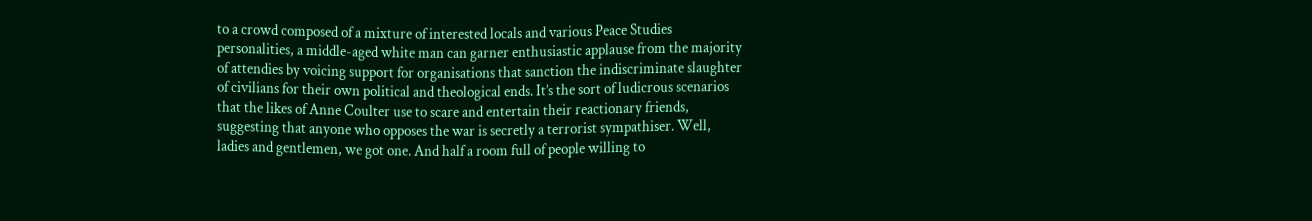to a crowd composed of a mixture of interested locals and various Peace Studies personalities, a middle-aged white man can garner enthusiastic applause from the majority of attendies by voicing support for organisations that sanction the indiscriminate slaughter of civilians for their own political and theological ends. It’s the sort of ludicrous scenarios that the likes of Anne Coulter use to scare and entertain their reactionary friends, suggesting that anyone who opposes the war is secretly a terrorist sympathiser. Well, ladies and gentlemen, we got one. And half a room full of people willing to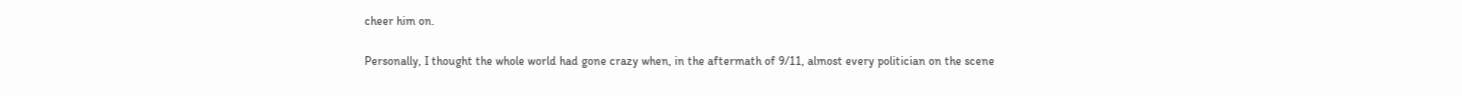cheer him on.

Personally, I thought the whole world had gone crazy when, in the aftermath of 9/11, almost every politician on the scene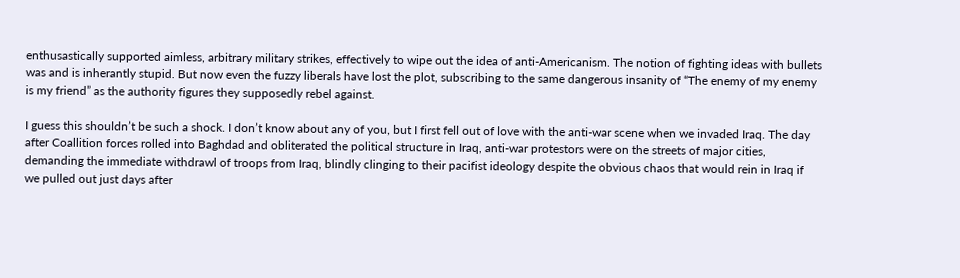enthusastically supported aimless, arbitrary military strikes, effectively to wipe out the idea of anti-Americanism. The notion of fighting ideas with bullets was and is inherantly stupid. But now even the fuzzy liberals have lost the plot, subscribing to the same dangerous insanity of “The enemy of my enemy is my friend” as the authority figures they supposedly rebel against.

I guess this shouldn’t be such a shock. I don’t know about any of you, but I first fell out of love with the anti-war scene when we invaded Iraq. The day after Coallition forces rolled into Baghdad and obliterated the political structure in Iraq, anti-war protestors were on the streets of major cities, demanding the immediate withdrawl of troops from Iraq, blindly clinging to their pacifist ideology despite the obvious chaos that would rein in Iraq if we pulled out just days after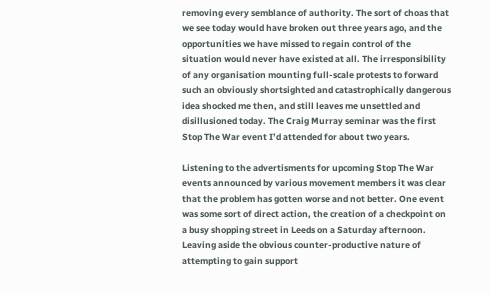removing every semblance of authority. The sort of choas that we see today would have broken out three years ago, and the opportunities we have missed to regain control of the situation would never have existed at all. The irresponsibility of any organisation mounting full-scale protests to forward such an obviously shortsighted and catastrophically dangerous idea shocked me then, and still leaves me unsettled and disillusioned today. The Craig Murray seminar was the first Stop The War event I’d attended for about two years.

Listening to the advertisments for upcoming Stop The War events announced by various movement members it was clear that the problem has gotten worse and not better. One event was some sort of direct action, the creation of a checkpoint on a busy shopping street in Leeds on a Saturday afternoon. Leaving aside the obvious counter-productive nature of attempting to gain support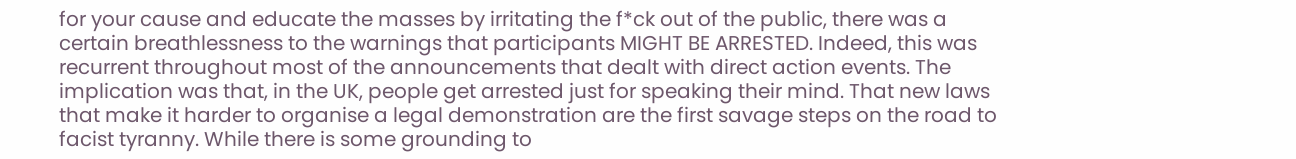for your cause and educate the masses by irritating the f*ck out of the public, there was a certain breathlessness to the warnings that participants MIGHT BE ARRESTED. Indeed, this was recurrent throughout most of the announcements that dealt with direct action events. The implication was that, in the UK, people get arrested just for speaking their mind. That new laws that make it harder to organise a legal demonstration are the first savage steps on the road to facist tyranny. While there is some grounding to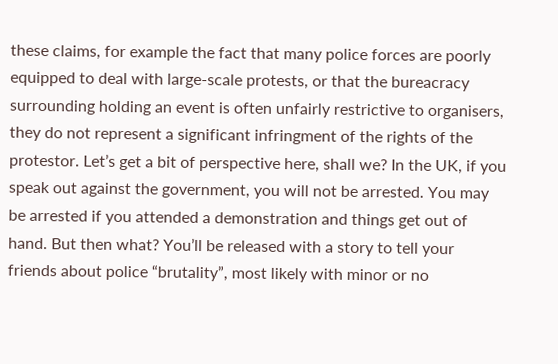these claims, for example the fact that many police forces are poorly equipped to deal with large-scale protests, or that the bureacracy surrounding holding an event is often unfairly restrictive to organisers, they do not represent a significant infringment of the rights of the protestor. Let’s get a bit of perspective here, shall we? In the UK, if you speak out against the government, you will not be arrested. You may be arrested if you attended a demonstration and things get out of hand. But then what? You’ll be released with a story to tell your friends about police “brutality”, most likely with minor or no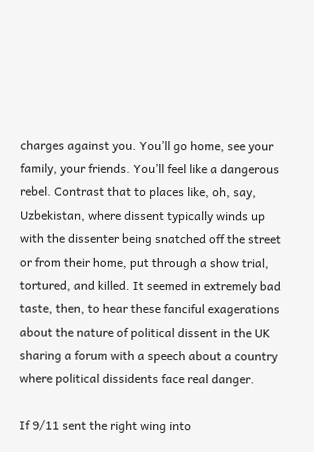charges against you. You’ll go home, see your family, your friends. You’ll feel like a dangerous rebel. Contrast that to places like, oh, say, Uzbekistan, where dissent typically winds up with the dissenter being snatched off the street or from their home, put through a show trial, tortured, and killed. It seemed in extremely bad taste, then, to hear these fanciful exagerations about the nature of political dissent in the UK sharing a forum with a speech about a country where political dissidents face real danger.

If 9/11 sent the right wing into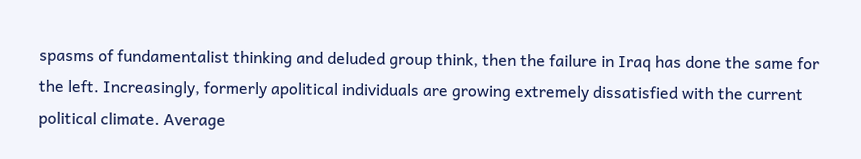spasms of fundamentalist thinking and deluded group think, then the failure in Iraq has done the same for the left. Increasingly, formerly apolitical individuals are growing extremely dissatisfied with the current political climate. Average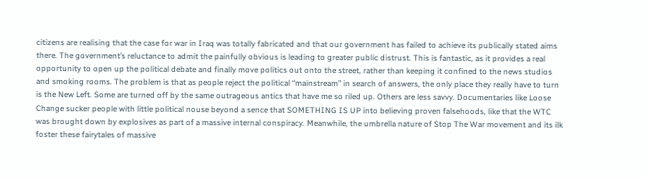citizens are realising that the case for war in Iraq was totally fabricated and that our government has failed to achieve its publically stated aims there. The government’s reluctance to admit the painfully obvious is leading to greater public distrust. This is fantastic, as it provides a real opportunity to open up the political debate and finally move politics out onto the street, rather than keeping it confined to the news studios and smoking rooms. The problem is that as people reject the political “mainstream” in search of answers, the only place they really have to turn is the New Left. Some are turned off by the same outrageous antics that have me so riled up. Others are less savvy. Documentaries like Loose Change sucker people with little political nouse beyond a sence that SOMETHING IS UP into believing proven falsehoods, like that the WTC was brought down by explosives as part of a massive internal conspiracy. Meanwhile, the umbrella nature of Stop The War movement and its ilk foster these fairytales of massive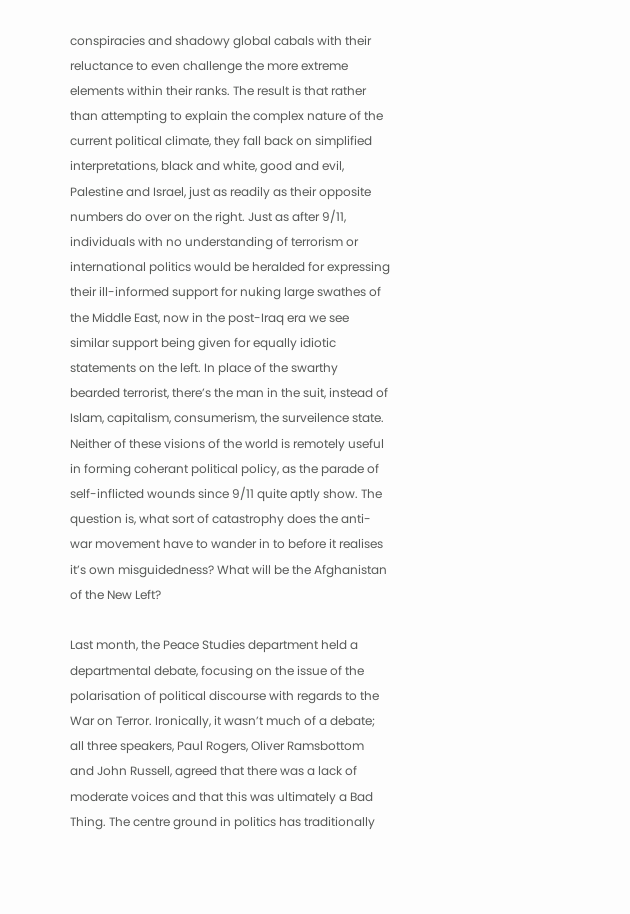conspiracies and shadowy global cabals with their reluctance to even challenge the more extreme elements within their ranks. The result is that rather than attempting to explain the complex nature of the current political climate, they fall back on simplified interpretations, black and white, good and evil, Palestine and Israel, just as readily as their opposite numbers do over on the right. Just as after 9/11, individuals with no understanding of terrorism or international politics would be heralded for expressing their ill-informed support for nuking large swathes of the Middle East, now in the post-Iraq era we see similar support being given for equally idiotic statements on the left. In place of the swarthy bearded terrorist, there’s the man in the suit, instead of Islam, capitalism, consumerism, the surveilence state. Neither of these visions of the world is remotely useful in forming coherant political policy, as the parade of self-inflicted wounds since 9/11 quite aptly show. The question is, what sort of catastrophy does the anti-war movement have to wander in to before it realises it’s own misguidedness? What will be the Afghanistan of the New Left?

Last month, the Peace Studies department held a departmental debate, focusing on the issue of the polarisation of political discourse with regards to the War on Terror. Ironically, it wasn’t much of a debate; all three speakers, Paul Rogers, Oliver Ramsbottom and John Russell, agreed that there was a lack of moderate voices and that this was ultimately a Bad Thing. The centre ground in politics has traditionally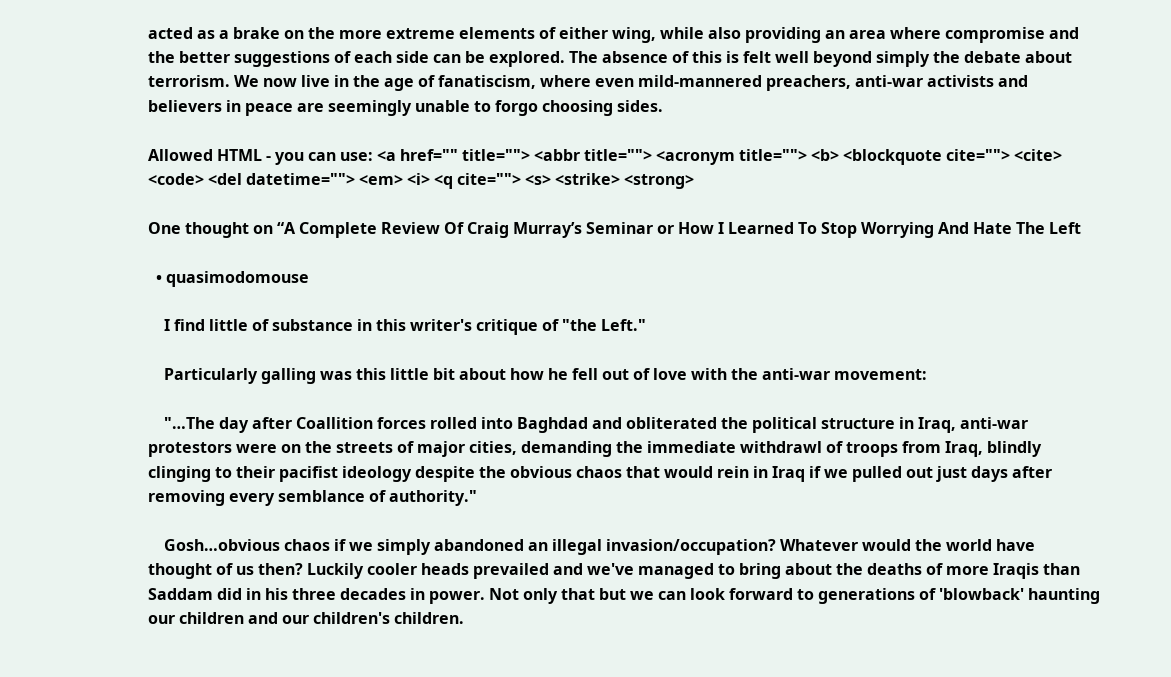acted as a brake on the more extreme elements of either wing, while also providing an area where compromise and the better suggestions of each side can be explored. The absence of this is felt well beyond simply the debate about terrorism. We now live in the age of fanatiscism, where even mild-mannered preachers, anti-war activists and believers in peace are seemingly unable to forgo choosing sides.

Allowed HTML - you can use: <a href="" title=""> <abbr title=""> <acronym title=""> <b> <blockquote cite=""> <cite> <code> <del datetime=""> <em> <i> <q cite=""> <s> <strike> <strong>

One thought on “A Complete Review Of Craig Murray’s Seminar or How I Learned To Stop Worrying And Hate The Left

  • quasimodomouse

    I find little of substance in this writer's critique of "the Left."

    Particularly galling was this little bit about how he fell out of love with the anti-war movement:

    "…The day after Coallition forces rolled into Baghdad and obliterated the political structure in Iraq, anti-war protestors were on the streets of major cities, demanding the immediate withdrawl of troops from Iraq, blindly clinging to their pacifist ideology despite the obvious chaos that would rein in Iraq if we pulled out just days after removing every semblance of authority."

    Gosh…obvious chaos if we simply abandoned an illegal invasion/occupation? Whatever would the world have thought of us then? Luckily cooler heads prevailed and we've managed to bring about the deaths of more Iraqis than Saddam did in his three decades in power. Not only that but we can look forward to generations of 'blowback' haunting our children and our children's children.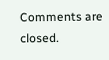Comments are closed.